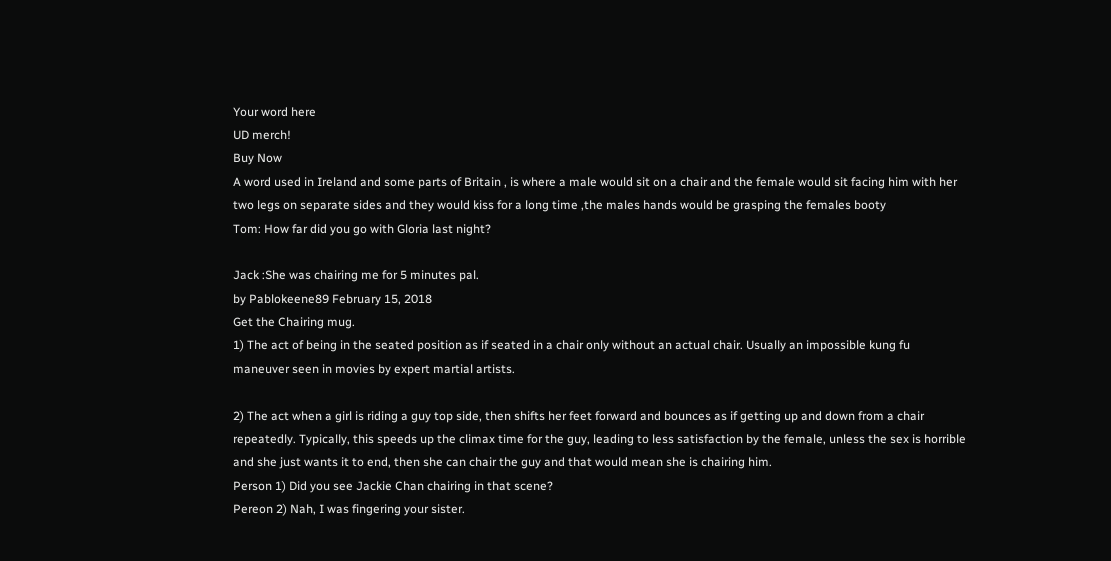Your word here
UD merch!
Buy Now
A word used in Ireland and some parts of Britain , is where a male would sit on a chair and the female would sit facing him with her two legs on separate sides and they would kiss for a long time ,the males hands would be grasping the females booty
Tom: How far did you go with Gloria last night?

Jack :She was chairing me for 5 minutes pal.
by Pablokeene89 February 15, 2018
Get the Chairing mug.
1) The act of being in the seated position as if seated in a chair only without an actual chair. Usually an impossible kung fu maneuver seen in movies by expert martial artists.

2) The act when a girl is riding a guy top side, then shifts her feet forward and bounces as if getting up and down from a chair repeatedly. Typically, this speeds up the climax time for the guy, leading to less satisfaction by the female, unless the sex is horrible and she just wants it to end, then she can chair the guy and that would mean she is chairing him.
Person 1) Did you see Jackie Chan chairing in that scene?
Pereon 2) Nah, I was fingering your sister.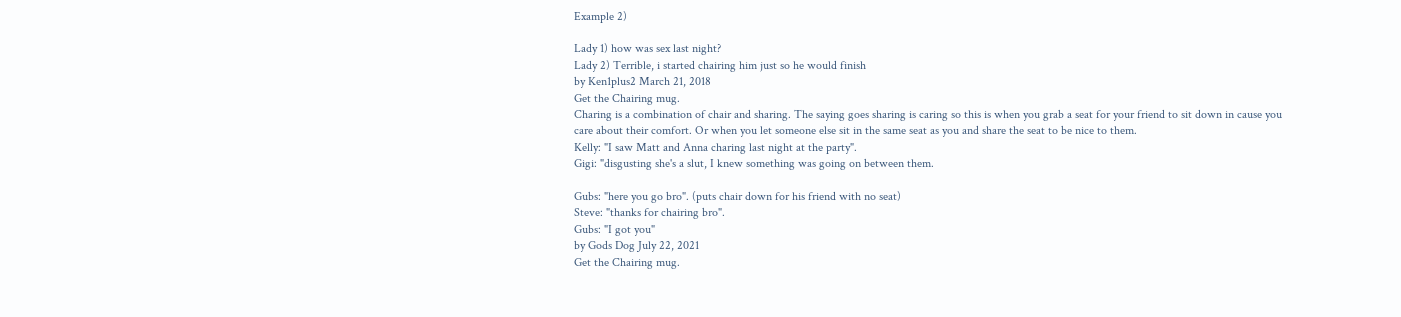Example 2)

Lady 1) how was sex last night?
Lady 2) Terrible, i started chairing him just so he would finish
by Ken1plus2 March 21, 2018
Get the Chairing mug.
Charing is a combination of chair and sharing. The saying goes sharing is caring so this is when you grab a seat for your friend to sit down in cause you care about their comfort. Or when you let someone else sit in the same seat as you and share the seat to be nice to them.
Kelly: "I saw Matt and Anna charing last night at the party".
Gigi: "disgusting she's a slut, I knew something was going on between them.

Gubs: "here you go bro". (puts chair down for his friend with no seat)
Steve: "thanks for chairing bro".
Gubs: "I got you"
by Gods Dog July 22, 2021
Get the Chairing mug.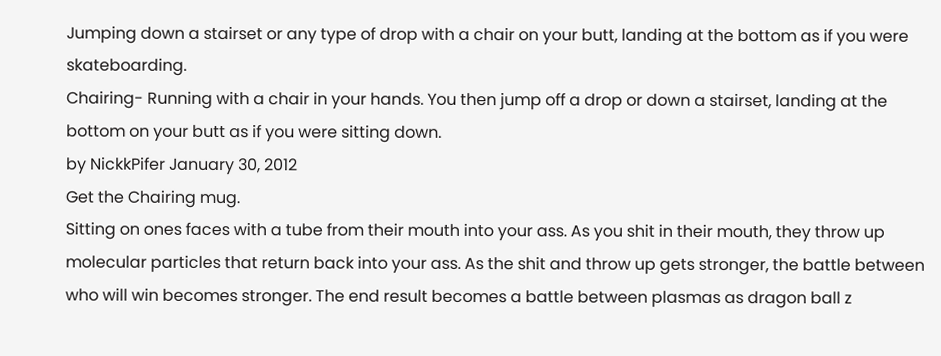Jumping down a stairset or any type of drop with a chair on your butt, landing at the bottom as if you were skateboarding.
Chairing- Running with a chair in your hands. You then jump off a drop or down a stairset, landing at the bottom on your butt as if you were sitting down.
by NickkPifer January 30, 2012
Get the Chairing mug.
Sitting on ones faces with a tube from their mouth into your ass. As you shit in their mouth, they throw up molecular particles that return back into your ass. As the shit and throw up gets stronger, the battle between who will win becomes stronger. The end result becomes a battle between plasmas as dragon ball z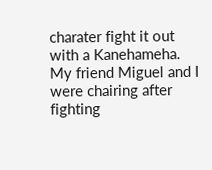charater fight it out with a Kanehameha.
My friend Miguel and I were chairing after fighting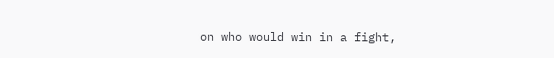on who would win in a fight,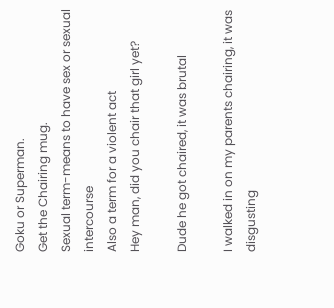Goku or Superman.
Get the Chairing mug.
Sexual term-means to have sex or sexual intercourse
Also a term for a violent act
Hey man, did you chair that girl yet?

Dude he got chaired, it was brutal

I walked in on my parents chairing, it was disgusting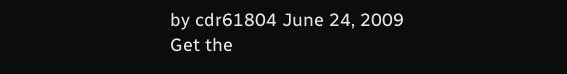by cdr61804 June 24, 2009
Get the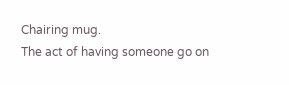Chairing mug.
The act of having someone go on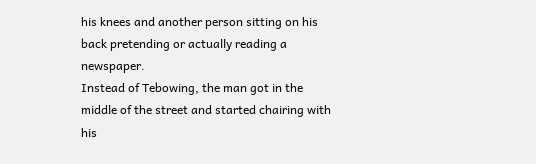his knees and another person sitting on his back pretending or actually reading a newspaper.
Instead of Tebowing, the man got in the middle of the street and started chairing with his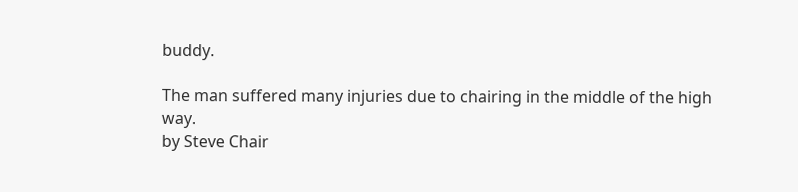buddy.

The man suffered many injuries due to chairing in the middle of the high way.
by Steve Chair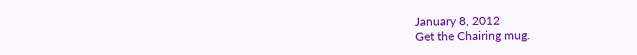January 8, 2012
Get the Chairing mug.